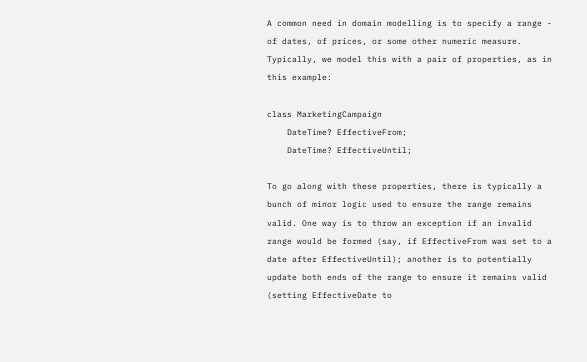A common need in domain modelling is to specify a range - of dates, of prices, or some other numeric measure. Typically, we model this with a pair of properties, as in this example:

class MarketingCampaign
    DateTime? EffectiveFrom;
    DateTime? EffectiveUntil;

To go along with these properties, there is typically a bunch of minor logic used to ensure the range remains valid. One way is to throw an exception if an invalid range would be formed (say, if EffectiveFrom was set to a date after EffectiveUntil); another is to potentially update both ends of the range to ensure it remains valid (setting EffectiveDate to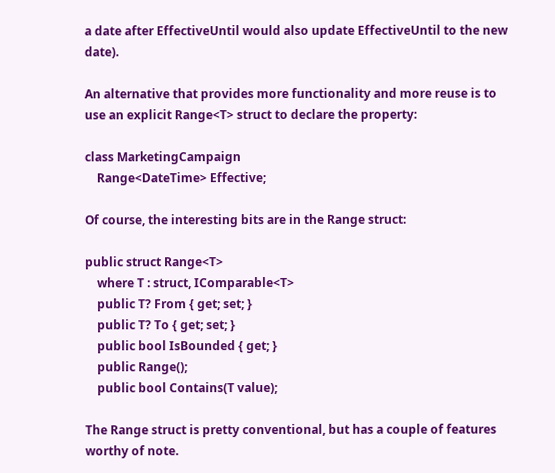a date after EffectiveUntil would also update EffectiveUntil to the new date).

An alternative that provides more functionality and more reuse is to use an explicit Range<T> struct to declare the property:

class MarketingCampaign
    Range<DateTime> Effective;

Of course, the interesting bits are in the Range struct:

public struct Range<T>
    where T : struct, IComparable<T>
    public T? From { get; set; }
    public T? To { get; set; }
    public bool IsBounded { get; }
    public Range();
    public bool Contains(T value);

The Range struct is pretty conventional, but has a couple of features worthy of note.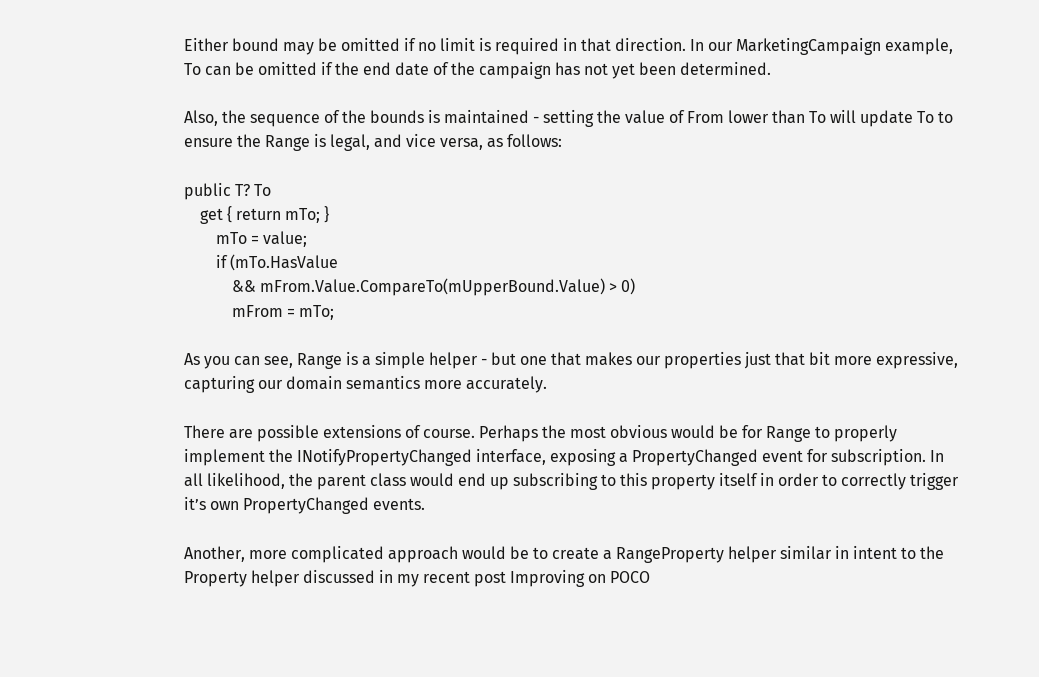Either bound may be omitted if no limit is required in that direction. In our MarketingCampaign example, To can be omitted if the end date of the campaign has not yet been determined.

Also, the sequence of the bounds is maintained - setting the value of From lower than To will update To to ensure the Range is legal, and vice versa, as follows:

public T? To
    get { return mTo; }
        mTo = value;
        if (mTo.HasValue
            && mFrom.Value.CompareTo(mUpperBound.Value) > 0)
            mFrom = mTo;

As you can see, Range is a simple helper - but one that makes our properties just that bit more expressive, capturing our domain semantics more accurately.

There are possible extensions of course. Perhaps the most obvious would be for Range to properly implement the INotifyPropertyChanged interface, exposing a PropertyChanged event for subscription. In all likelihood, the parent class would end up subscribing to this property itself in order to correctly trigger it’s own PropertyChanged events.

Another, more complicated approach would be to create a RangeProperty helper similar in intent to the Property helper discussed in my recent post Improving on POCO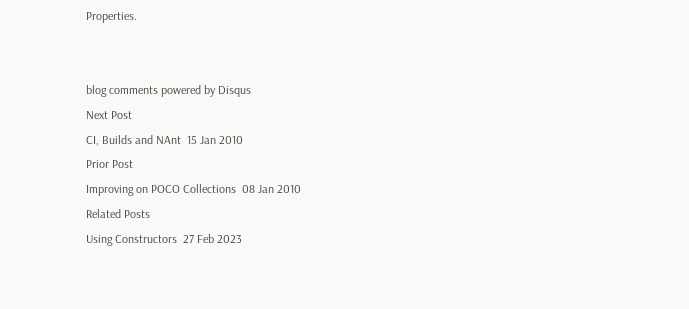Properties.


blog comments powered by Disqus
Next Post
CI, Builds and NAnt  15 Jan 2010
Prior Post
Improving on POCO Collections  08 Jan 2010
Related Posts
Using Constructors  27 Feb 2023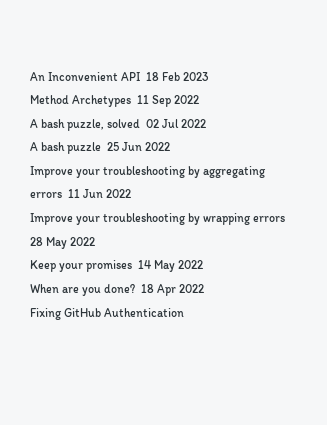An Inconvenient API  18 Feb 2023
Method Archetypes  11 Sep 2022
A bash puzzle, solved  02 Jul 2022
A bash puzzle  25 Jun 2022
Improve your troubleshooting by aggregating errors  11 Jun 2022
Improve your troubleshooting by wrapping errors  28 May 2022
Keep your promises  14 May 2022
When are you done?  18 Apr 2022
Fixing GitHub Authentication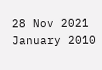28 Nov 2021
January 2010